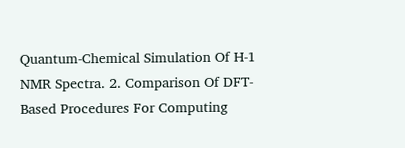Quantum-Chemical Simulation Of H-1 NMR Spectra. 2. Comparison Of DFT-Based Procedures For Computing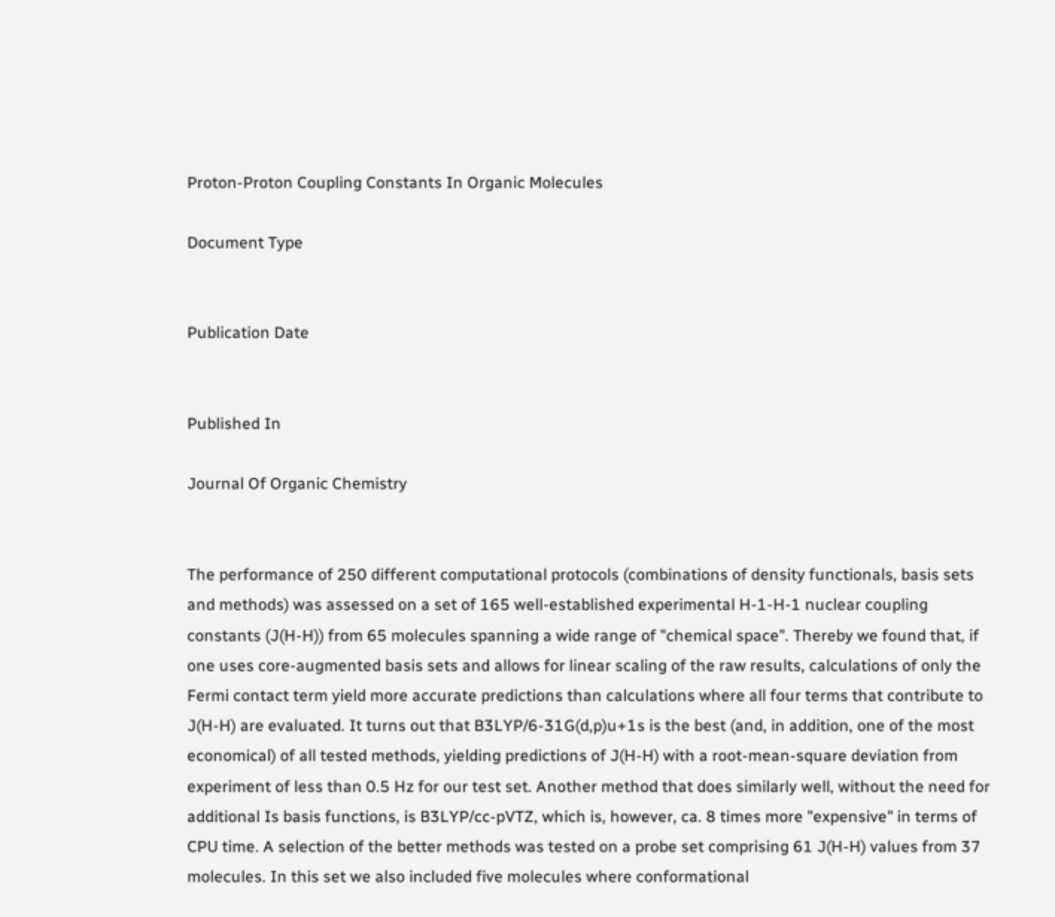Proton-Proton Coupling Constants In Organic Molecules

Document Type


Publication Date


Published In

Journal Of Organic Chemistry


The performance of 250 different computational protocols (combinations of density functionals, basis sets and methods) was assessed on a set of 165 well-established experimental H-1-H-1 nuclear coupling constants (J(H-H)) from 65 molecules spanning a wide range of "chemical space". Thereby we found that, if one uses core-augmented basis sets and allows for linear scaling of the raw results, calculations of only the Fermi contact term yield more accurate predictions than calculations where all four terms that contribute to J(H-H) are evaluated. It turns out that B3LYP/6-31G(d,p)u+1s is the best (and, in addition, one of the most economical) of all tested methods, yielding predictions of J(H-H) with a root-mean-square deviation from experiment of less than 0.5 Hz for our test set. Another method that does similarly well, without the need for additional Is basis functions, is B3LYP/cc-pVTZ, which is, however, ca. 8 times more "expensive" in terms of CPU time. A selection of the better methods was tested on a probe set comprising 61 J(H-H) values from 37 molecules. In this set we also included five molecules where conformational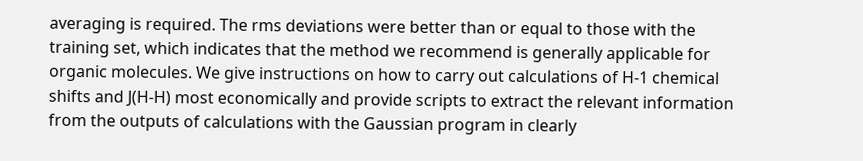averaging is required. The rms deviations were better than or equal to those with the training set, which indicates that the method we recommend is generally applicable for organic molecules. We give instructions on how to carry out calculations of H-1 chemical shifts and J(H-H) most economically and provide scripts to extract the relevant information from the outputs of calculations with the Gaussian program in clearly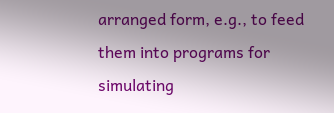arranged form, e.g., to feed them into programs for simulating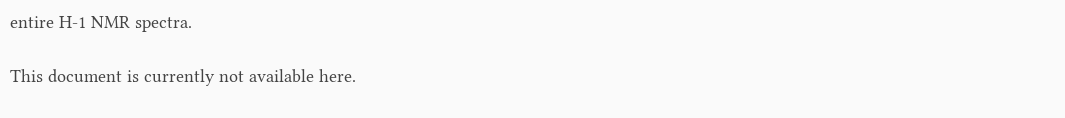entire H-1 NMR spectra.

This document is currently not available here.